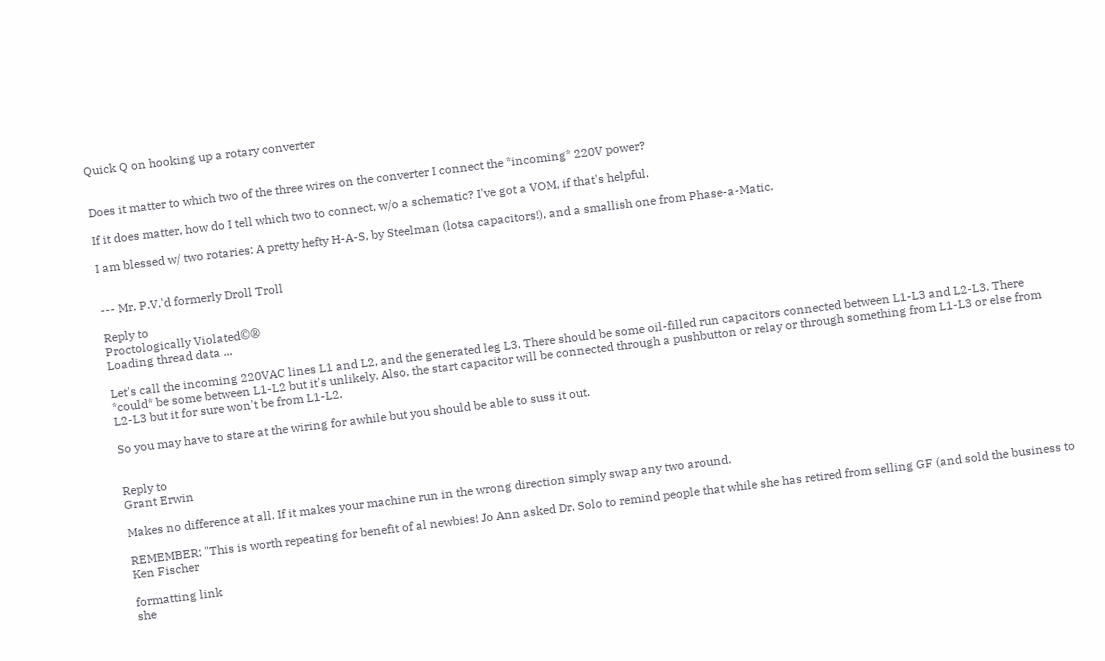Quick Q on hooking up a rotary converter


Does it matter to which two of the three wires on the converter I connect the *incoming* 220V power?

If it does matter, how do I tell which two to connect, w/o a schematic? I've got a VOM, if that's helpful.

I am blessed w/ two rotaries: A pretty hefty H-A-S, by Steelman (lotsa capacitors!), and a smallish one from Phase-a-Matic.


--- Mr. P.V.'d formerly Droll Troll

Reply to
Proctologically Violated©®
Loading thread data ...

Let's call the incoming 220VAC lines L1 and L2, and the generated leg L3. There should be some oil-filled run capacitors connected between L1-L3 and L2-L3. There *could* be some between L1-L2 but it's unlikely. Also, the start capacitor will be connected through a pushbutton or relay or through something from L1-L3 or else from L2-L3 but it for sure won't be from L1-L2.

So you may have to stare at the wiring for awhile but you should be able to suss it out.


Reply to
Grant Erwin

Makes no difference at all. If it makes your machine run in the wrong direction simply swap any two around.

REMEMBER: "This is worth repeating for benefit of al newbies! Jo Ann asked Dr. Solo to remind people that while she has retired from selling GF (and sold the business to Ken Fischer

formatting link
she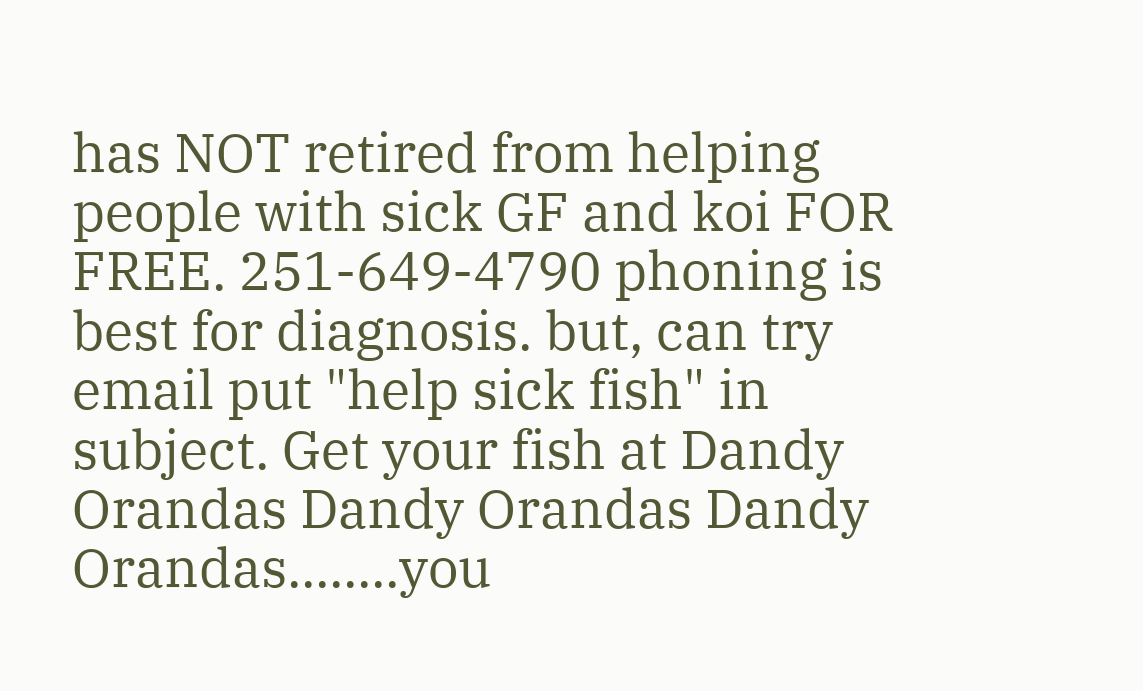has NOT retired from helping people with sick GF and koi FOR FREE. 251-649-4790 phoning is best for diagnosis. but, can try email put "help sick fish" in subject. Get your fish at Dandy Orandas Dandy Orandas Dandy Orandas........you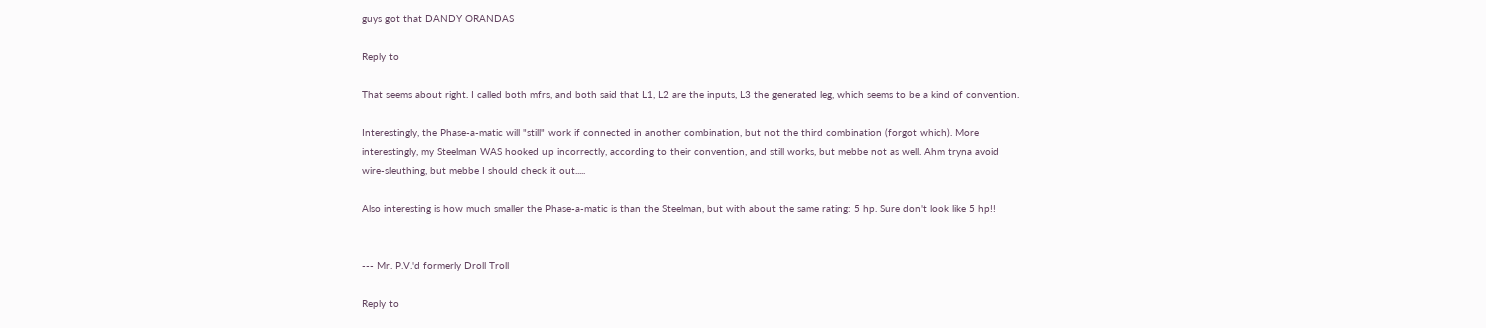guys got that DANDY ORANDAS

Reply to

That seems about right. I called both mfrs, and both said that L1, L2 are the inputs, L3 the generated leg, which seems to be a kind of convention.

Interestingly, the Phase-a-matic will "still" work if connected in another combination, but not the third combination (forgot which). More interestingly, my Steelman WAS hooked up incorrectly, according to their convention, and still works, but mebbe not as well. Ahm tryna avoid wire-sleuthing, but mebbe I should check it out.....

Also interesting is how much smaller the Phase-a-matic is than the Steelman, but with about the same rating: 5 hp. Sure don't look like 5 hp!!


--- Mr. P.V.'d formerly Droll Troll

Reply to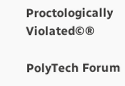Proctologically Violated©®

PolyTech Forum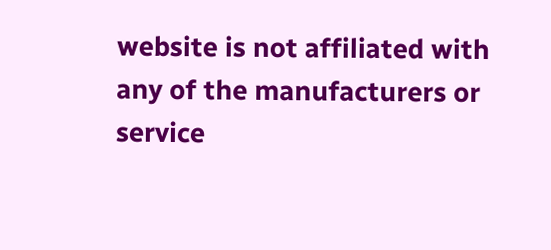website is not affiliated with any of the manufacturers or service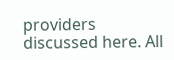providers discussed here. All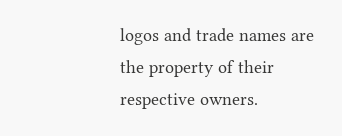logos and trade names are the property of their respective owners.